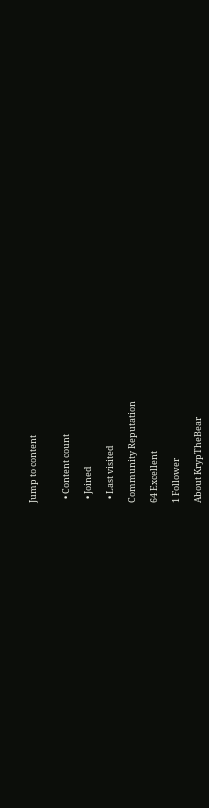Jump to content


  • Content count

  • Joined

  • Last visited

Community Reputation

64 Excellent

1 Follower

About KrypTheBear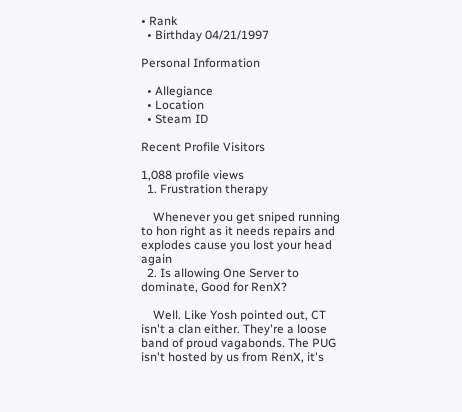• Rank
  • Birthday 04/21/1997

Personal Information

  • Allegiance
  • Location
  • Steam ID

Recent Profile Visitors

1,088 profile views
  1. Frustration therapy

    Whenever you get sniped running to hon right as it needs repairs and explodes cause you lost your head again
  2. Is allowing One Server to dominate, Good for RenX?

    Well. Like Yosh pointed out, CT isn't a clan either. They're a loose band of proud vagabonds. The PUG isn't hosted by us from RenX, it's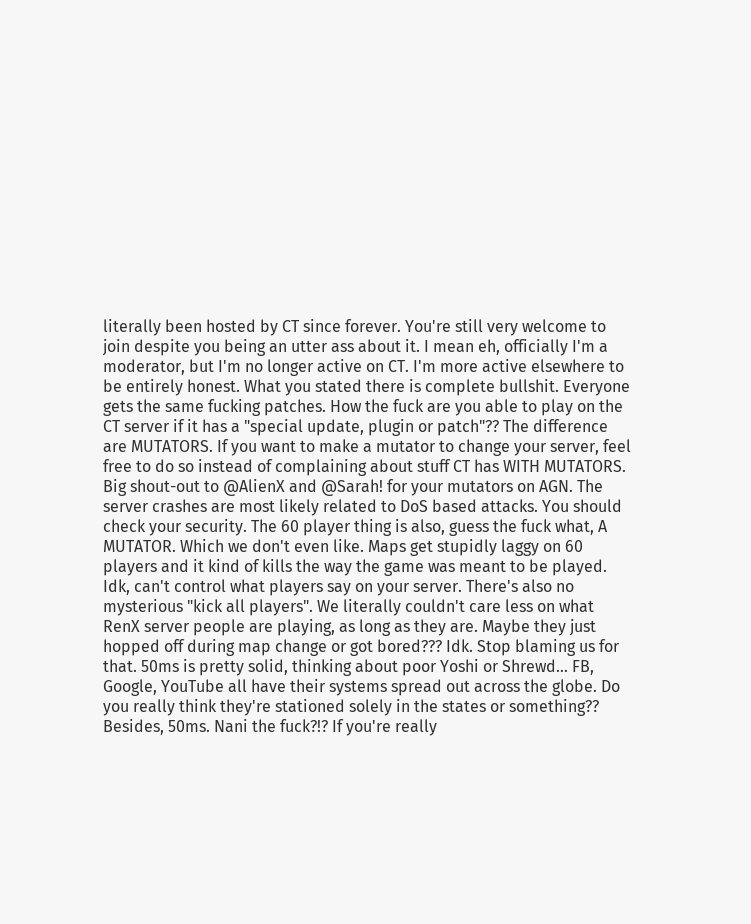literally been hosted by CT since forever. You're still very welcome to join despite you being an utter ass about it. I mean eh, officially I'm a moderator, but I'm no longer active on CT. I'm more active elsewhere to be entirely honest. What you stated there is complete bullshit. Everyone gets the same fucking patches. How the fuck are you able to play on the CT server if it has a "special update, plugin or patch"?? The difference are MUTATORS. If you want to make a mutator to change your server, feel free to do so instead of complaining about stuff CT has WITH MUTATORS. Big shout-out to @AlienX and @Sarah! for your mutators on AGN. The server crashes are most likely related to DoS based attacks. You should check your security. The 60 player thing is also, guess the fuck what, A MUTATOR. Which we don't even like. Maps get stupidly laggy on 60 players and it kind of kills the way the game was meant to be played. Idk, can't control what players say on your server. There's also no mysterious "kick all players". We literally couldn't care less on what RenX server people are playing, as long as they are. Maybe they just hopped off during map change or got bored??? Idk. Stop blaming us for that. 50ms is pretty solid, thinking about poor Yoshi or Shrewd... FB, Google, YouTube all have their systems spread out across the globe. Do you really think they're stationed solely in the states or something?? Besides, 50ms. Nani the fuck?!? If you're really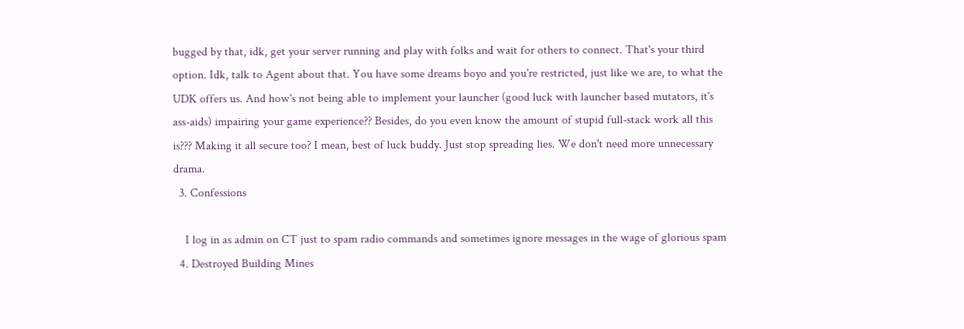bugged by that, idk, get your server running and play with folks and wait for others to connect. That's your third option. Idk, talk to Agent about that. You have some dreams boyo and you're restricted, just like we are, to what the UDK offers us. And how's not being able to implement your launcher (good luck with launcher based mutators, it's ass-aids) impairing your game experience?? Besides, do you even know the amount of stupid full-stack work all this is??? Making it all secure too? I mean, best of luck buddy. Just stop spreading lies. We don't need more unnecessary drama.
  3. Confessions

    I log in as admin on CT just to spam radio commands and sometimes ignore messages in the wage of glorious spam
  4. Destroyed Building Mines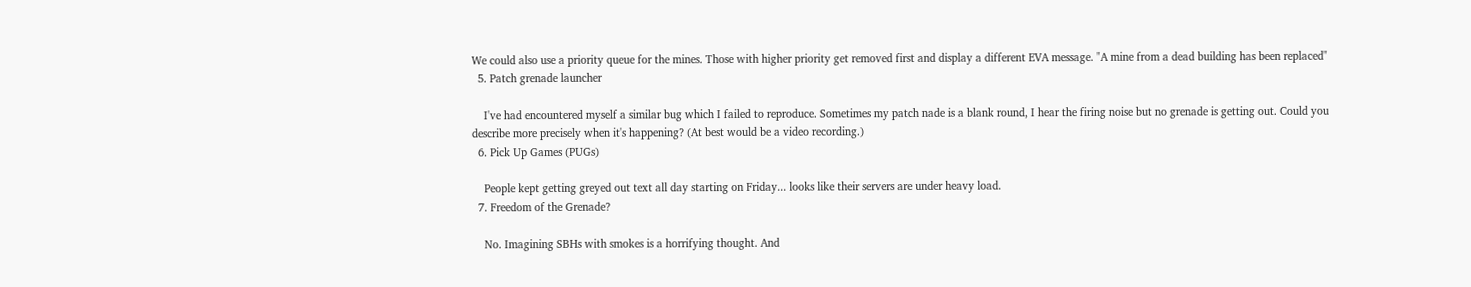We could also use a priority queue for the mines. Those with higher priority get removed first and display a different EVA message. "A mine from a dead building has been replaced"
  5. Patch grenade launcher

    I've had encountered myself a similar bug which I failed to reproduce. Sometimes my patch nade is a blank round, I hear the firing noise but no grenade is getting out. Could you describe more precisely when it's happening? (At best would be a video recording.)
  6. Pick Up Games (PUGs)

    People kept getting greyed out text all day starting on Friday... looks like their servers are under heavy load.
  7. Freedom of the Grenade?

    No. Imagining SBHs with smokes is a horrifying thought. And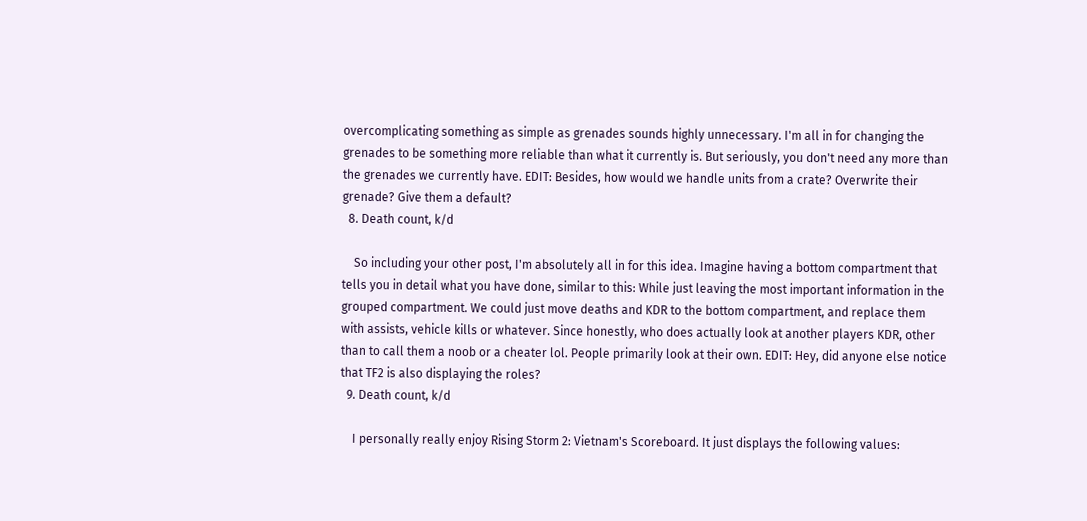overcomplicating something as simple as grenades sounds highly unnecessary. I'm all in for changing the grenades to be something more reliable than what it currently is. But seriously, you don't need any more than the grenades we currently have. EDIT: Besides, how would we handle units from a crate? Overwrite their grenade? Give them a default?
  8. Death count, k/d

    So including your other post, I'm absolutely all in for this idea. Imagine having a bottom compartment that tells you in detail what you have done, similar to this: While just leaving the most important information in the grouped compartment. We could just move deaths and KDR to the bottom compartment, and replace them with assists, vehicle kills or whatever. Since honestly, who does actually look at another players KDR, other than to call them a noob or a cheater lol. People primarily look at their own. EDIT: Hey, did anyone else notice that TF2 is also displaying the roles?
  9. Death count, k/d

    I personally really enjoy Rising Storm 2: Vietnam's Scoreboard. It just displays the following values: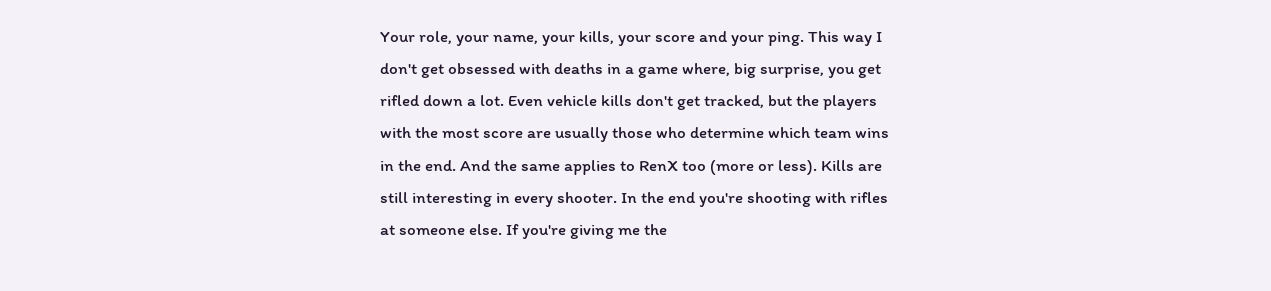Your role, your name, your kills, your score and your ping. This way I don't get obsessed with deaths in a game where, big surprise, you get rifled down a lot. Even vehicle kills don't get tracked, but the players with the most score are usually those who determine which team wins in the end. And the same applies to RenX too (more or less). Kills are still interesting in every shooter. In the end you're shooting with rifles at someone else. If you're giving me the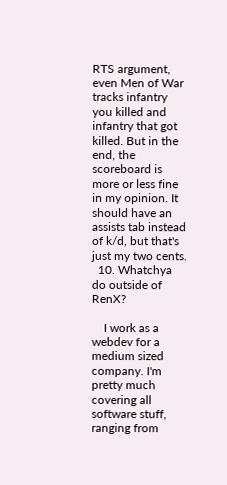RTS argument, even Men of War tracks infantry you killed and infantry that got killed. But in the end, the scoreboard is more or less fine in my opinion. It should have an assists tab instead of k/d, but that's just my two cents.
  10. Whatchya do outside of RenX?

    I work as a webdev for a medium sized company. I'm pretty much covering all software stuff, ranging from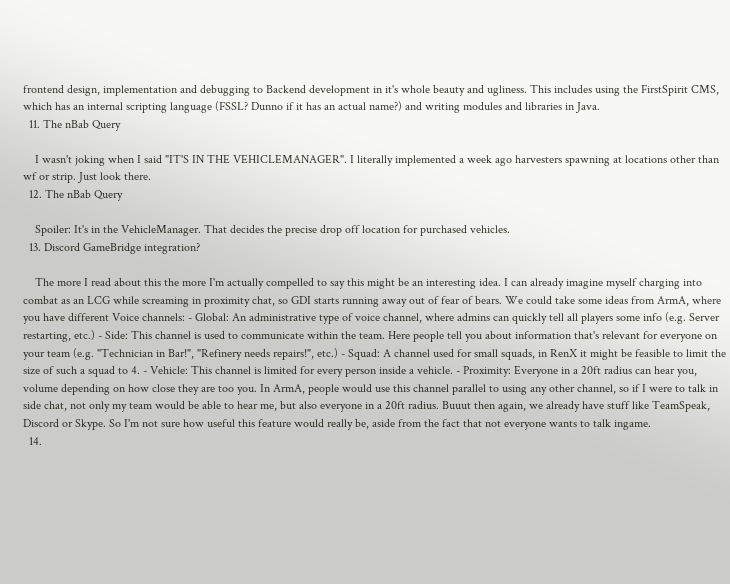frontend design, implementation and debugging to Backend development in it's whole beauty and ugliness. This includes using the FirstSpirit CMS, which has an internal scripting language (FSSL? Dunno if it has an actual name?) and writing modules and libraries in Java.
  11. The nBab Query

    I wasn't joking when I said "IT'S IN THE VEHICLEMANAGER". I literally implemented a week ago harvesters spawning at locations other than wf or strip. Just look there.
  12. The nBab Query

    Spoiler: It's in the VehicleManager. That decides the precise drop off location for purchased vehicles.
  13. Discord GameBridge integration?

    The more I read about this the more I'm actually compelled to say this might be an interesting idea. I can already imagine myself charging into combat as an LCG while screaming in proximity chat, so GDI starts running away out of fear of bears. We could take some ideas from ArmA, where you have different Voice channels: - Global: An administrative type of voice channel, where admins can quickly tell all players some info (e.g. Server restarting, etc.) - Side: This channel is used to communicate within the team. Here people tell you about information that's relevant for everyone on your team (e.g. "Technician in Bar!", "Refinery needs repairs!", etc.) - Squad: A channel used for small squads, in RenX it might be feasible to limit the size of such a squad to 4. - Vehicle: This channel is limited for every person inside a vehicle. - Proximity: Everyone in a 20ft radius can hear you, volume depending on how close they are too you. In ArmA, people would use this channel parallel to using any other channel, so if I were to talk in side chat, not only my team would be able to hear me, but also everyone in a 20ft radius. Buuut then again, we already have stuff like TeamSpeak, Discord or Skype. So I'm not sure how useful this feature would really be, aside from the fact that not everyone wants to talk ingame.
  14.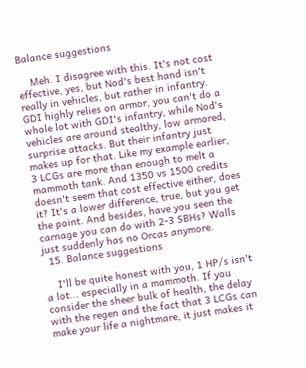Balance suggestions

    Meh. I disagree with this. It's not cost effective, yes, but Nod's best hand isn't really in vehicles, but rather in infantry. GDI highly relies on armor, you can't do a whole lot with GDI's infantry, while Nod's vehicles are around stealthy, low armored, surprise attacks. But their infantry just makes up for that. Like my example earlier, 3 LCGs are more than enough to melt a mammoth tank. And 1350 vs 1500 credits doesn't seem that cost effective either, does it? It's a lower difference, true, but you get the point. And besides, have you seen the carnage you can do with 2-3 SBHs? Walls just suddenly has no Orcas anymore.
  15. Balance suggestions

    I'll be quite honest with you, 1 HP/s isn't a lot... especially in a mammoth. If you consider the sheer bulk of health, the delay with the regen and the fact that 3 LCGs can make your life a nightmare, it just makes it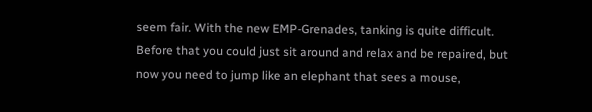seem fair. With the new EMP-Grenades, tanking is quite difficult. Before that you could just sit around and relax and be repaired, but now you need to jump like an elephant that sees a mouse,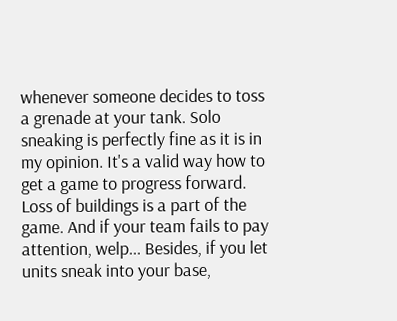whenever someone decides to toss a grenade at your tank. Solo sneaking is perfectly fine as it is in my opinion. It's a valid way how to get a game to progress forward. Loss of buildings is a part of the game. And if your team fails to pay attention, welp... Besides, if you let units sneak into your base,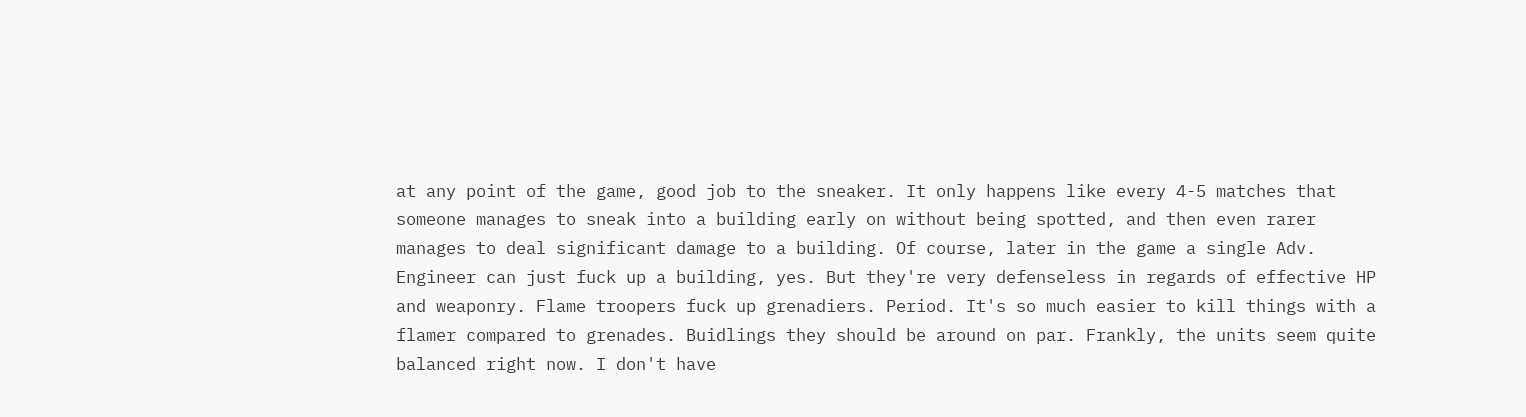at any point of the game, good job to the sneaker. It only happens like every 4-5 matches that someone manages to sneak into a building early on without being spotted, and then even rarer manages to deal significant damage to a building. Of course, later in the game a single Adv. Engineer can just fuck up a building, yes. But they're very defenseless in regards of effective HP and weaponry. Flame troopers fuck up grenadiers. Period. It's so much easier to kill things with a flamer compared to grenades. Buidlings they should be around on par. Frankly, the units seem quite balanced right now. I don't have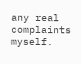any real complaints myself.